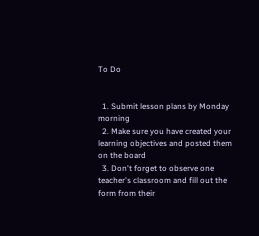To Do


  1. Submit lesson plans by Monday morning
  2. Make sure you have created your learning objectives and posted them on the board
  3. Don't forget to observe one teacher's classroom and fill out the form from their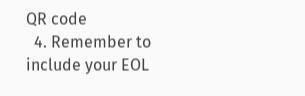QR code
  4. Remember to include your EOL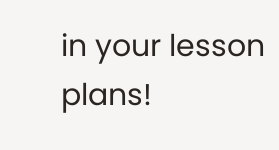in your lesson plans!